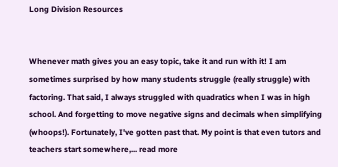Long Division Resources


Whenever math gives you an easy topic, take it and run with it! I am sometimes surprised by how many students struggle (really struggle) with factoring. That said, I always struggled with quadratics when I was in high school. And forgetting to move negative signs and decimals when simplifying (whoops!). Fortunately, I've gotten past that. My point is that even tutors and teachers start somewhere,... read more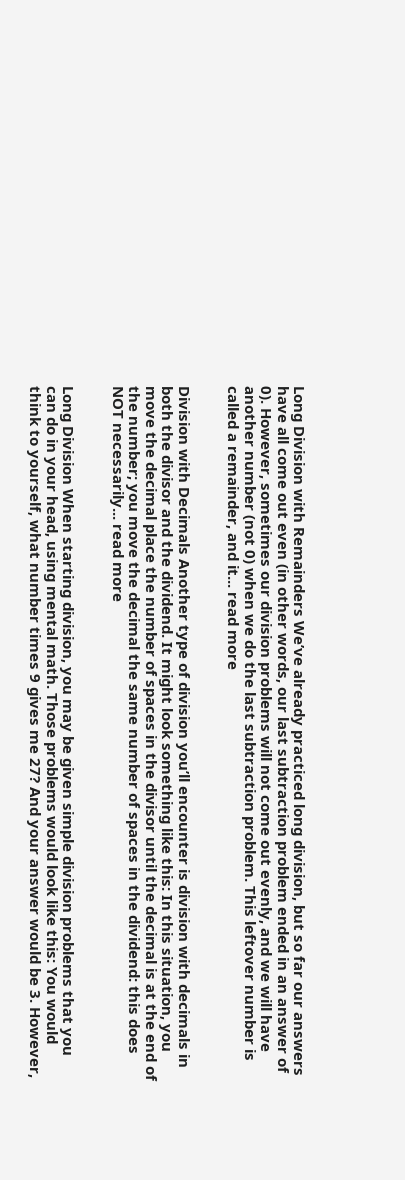Long Division with Remainders We’ve already practiced long division, but so far our answers have all come out even (in other words, our last subtraction problem ended in an answer of 0). However, sometimes our division problems will not come out evenly, and we will have another number (not 0) when we do the last subtraction problem. This leftover number is called a remainder, and it... read more


Division with Decimals Another type of division you’ll encounter is division with decimals in both the divisor and the dividend. It might look something like this: In this situation, you move the decimal place the number of spaces in the divisor until the decimal is at the end of the number; you move the decimal the same number of spaces in the dividend: this does NOT necessarily... read more


Long Division When starting division, you may be given simple division problems that you can do in your head, using mental math. Those problems would look like this: You would think to yourself, what number times 9 gives me 27? And your answer would be 3. However,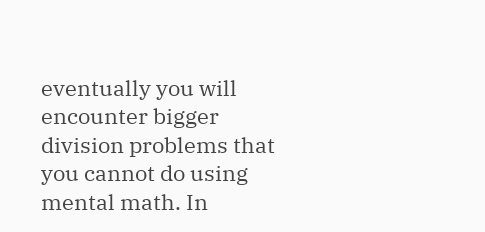eventually you will encounter bigger division problems that you cannot do using mental math. In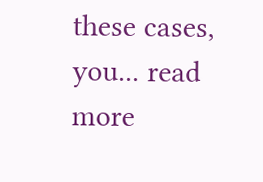these cases, you... read more